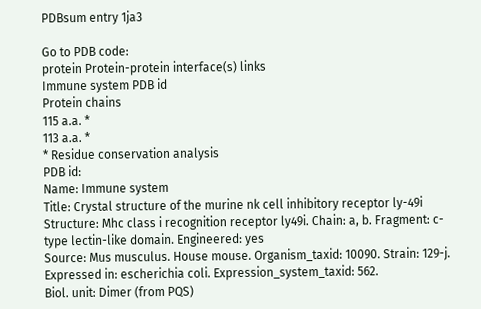PDBsum entry 1ja3

Go to PDB code:
protein Protein-protein interface(s) links
Immune system PDB id
Protein chains
115 a.a. *
113 a.a. *
* Residue conservation analysis
PDB id:
Name: Immune system
Title: Crystal structure of the murine nk cell inhibitory receptor ly-49i
Structure: Mhc class i recognition receptor ly49i. Chain: a, b. Fragment: c-type lectin-like domain. Engineered: yes
Source: Mus musculus. House mouse. Organism_taxid: 10090. Strain: 129-j. Expressed in: escherichia coli. Expression_system_taxid: 562.
Biol. unit: Dimer (from PQS)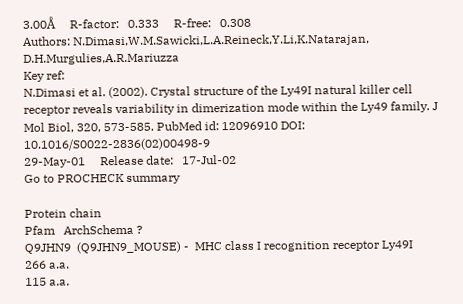3.00Å     R-factor:   0.333     R-free:   0.308
Authors: N.Dimasi,W.M.Sawicki,L.A.Reineck,Y.Li,K.Natarajan, D.H.Murgulies,A.R.Mariuzza
Key ref:
N.Dimasi et al. (2002). Crystal structure of the Ly49I natural killer cell receptor reveals variability in dimerization mode within the Ly49 family. J Mol Biol, 320, 573-585. PubMed id: 12096910 DOI: 10.1016/S0022-2836(02)00498-9
29-May-01     Release date:   17-Jul-02
Go to PROCHECK summary

Protein chain
Pfam   ArchSchema ?
Q9JHN9  (Q9JHN9_MOUSE) -  MHC class I recognition receptor Ly49I
266 a.a.
115 a.a.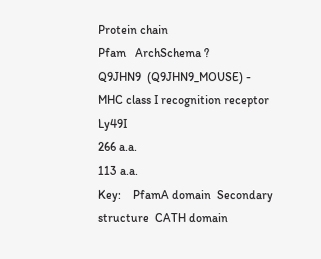Protein chain
Pfam   ArchSchema ?
Q9JHN9  (Q9JHN9_MOUSE) -  MHC class I recognition receptor Ly49I
266 a.a.
113 a.a.
Key:    PfamA domain  Secondary structure  CATH domain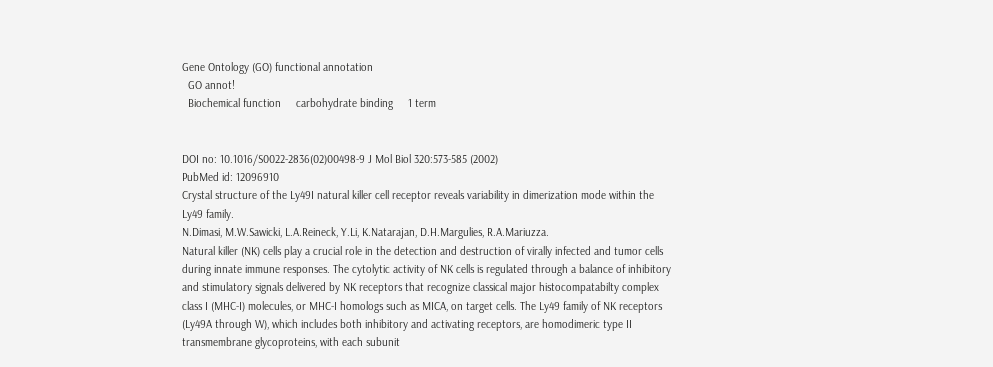Gene Ontology (GO) functional annotation
  GO annot!
  Biochemical function     carbohydrate binding     1 term


DOI no: 10.1016/S0022-2836(02)00498-9 J Mol Biol 320:573-585 (2002)
PubMed id: 12096910
Crystal structure of the Ly49I natural killer cell receptor reveals variability in dimerization mode within the Ly49 family.
N.Dimasi, M.W.Sawicki, L.A.Reineck, Y.Li, K.Natarajan, D.H.Margulies, R.A.Mariuzza.
Natural killer (NK) cells play a crucial role in the detection and destruction of virally infected and tumor cells during innate immune responses. The cytolytic activity of NK cells is regulated through a balance of inhibitory and stimulatory signals delivered by NK receptors that recognize classical major histocompatabilty complex class I (MHC-I) molecules, or MHC-I homologs such as MICA, on target cells. The Ly49 family of NK receptors (Ly49A through W), which includes both inhibitory and activating receptors, are homodimeric type II transmembrane glycoproteins, with each subunit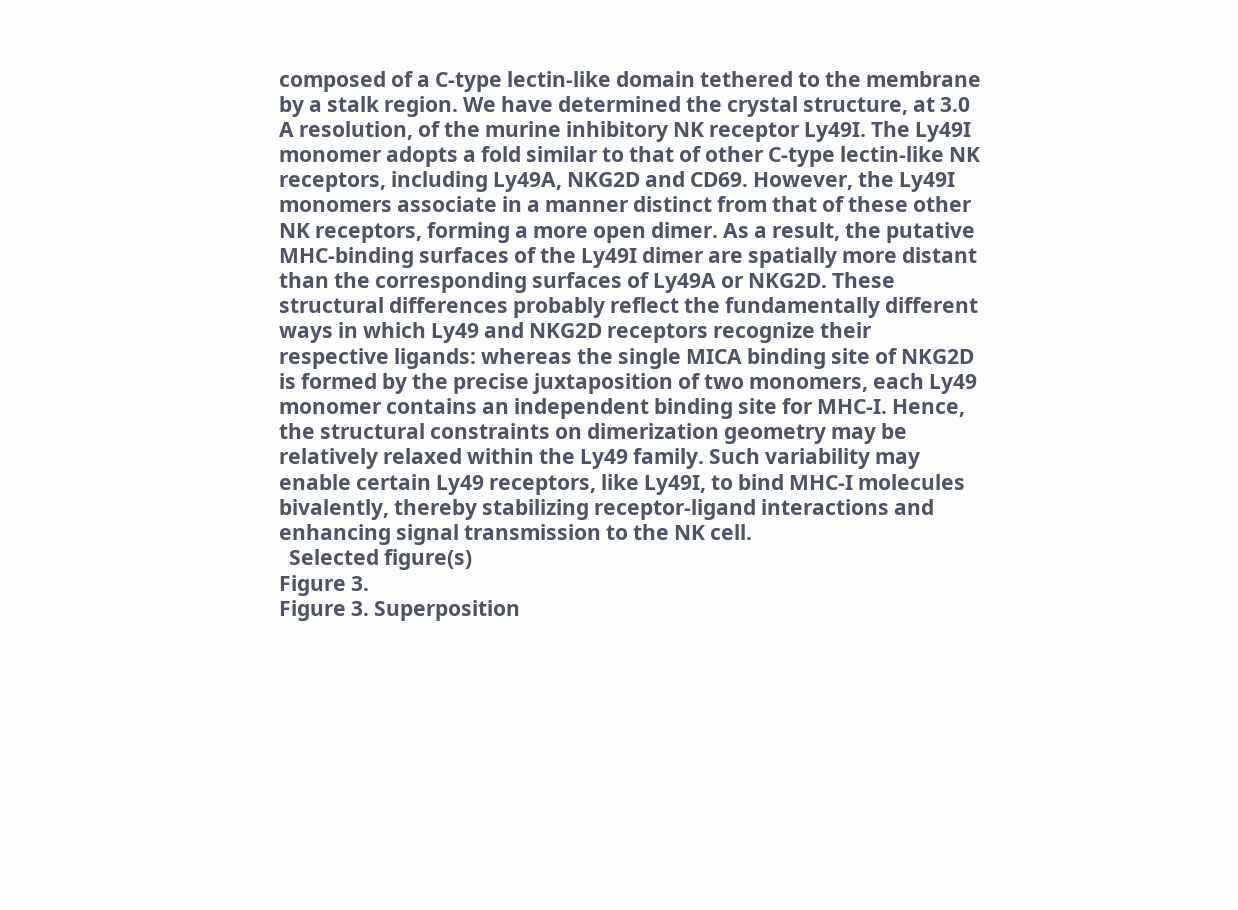composed of a C-type lectin-like domain tethered to the membrane by a stalk region. We have determined the crystal structure, at 3.0 A resolution, of the murine inhibitory NK receptor Ly49I. The Ly49I monomer adopts a fold similar to that of other C-type lectin-like NK receptors, including Ly49A, NKG2D and CD69. However, the Ly49I monomers associate in a manner distinct from that of these other NK receptors, forming a more open dimer. As a result, the putative MHC-binding surfaces of the Ly49I dimer are spatially more distant than the corresponding surfaces of Ly49A or NKG2D. These structural differences probably reflect the fundamentally different ways in which Ly49 and NKG2D receptors recognize their respective ligands: whereas the single MICA binding site of NKG2D is formed by the precise juxtaposition of two monomers, each Ly49 monomer contains an independent binding site for MHC-I. Hence, the structural constraints on dimerization geometry may be relatively relaxed within the Ly49 family. Such variability may enable certain Ly49 receptors, like Ly49I, to bind MHC-I molecules bivalently, thereby stabilizing receptor-ligand interactions and enhancing signal transmission to the NK cell.
  Selected figure(s)
Figure 3.
Figure 3. Superposition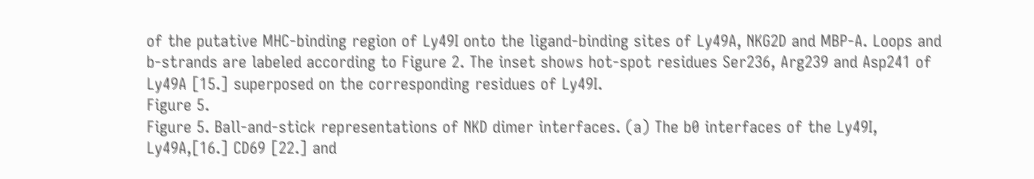of the putative MHC-binding region of Ly49I onto the ligand-binding sites of Ly49A, NKG2D and MBP-A. Loops and b-strands are labeled according to Figure 2. The inset shows hot-spot residues Ser236, Arg239 and Asp241 of Ly49A [15.] superposed on the corresponding residues of Ly49I.
Figure 5.
Figure 5. Ball-and-stick representations of NKD dimer interfaces. (a) The b0 interfaces of the Ly49I, Ly49A,[16.] CD69 [22.] and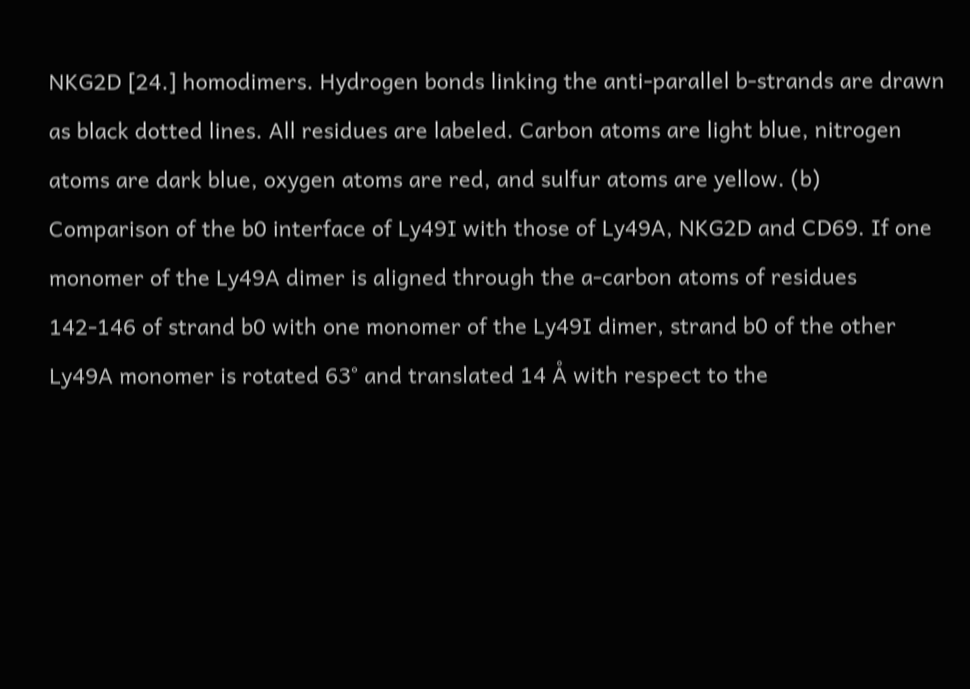NKG2D [24.] homodimers. Hydrogen bonds linking the anti-parallel b-strands are drawn as black dotted lines. All residues are labeled. Carbon atoms are light blue, nitrogen atoms are dark blue, oxygen atoms are red, and sulfur atoms are yellow. (b) Comparison of the b0 interface of Ly49I with those of Ly49A, NKG2D and CD69. If one monomer of the Ly49A dimer is aligned through the a-carbon atoms of residues 142-146 of strand b0 with one monomer of the Ly49I dimer, strand b0 of the other Ly49A monomer is rotated 63° and translated 14 Å with respect to the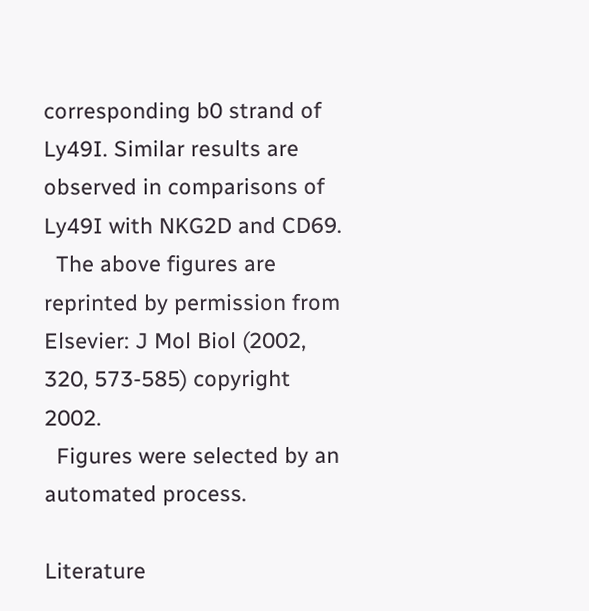corresponding b0 strand of Ly49I. Similar results are observed in comparisons of Ly49I with NKG2D and CD69.
  The above figures are reprinted by permission from Elsevier: J Mol Biol (2002, 320, 573-585) copyright 2002.
  Figures were selected by an automated process.

Literature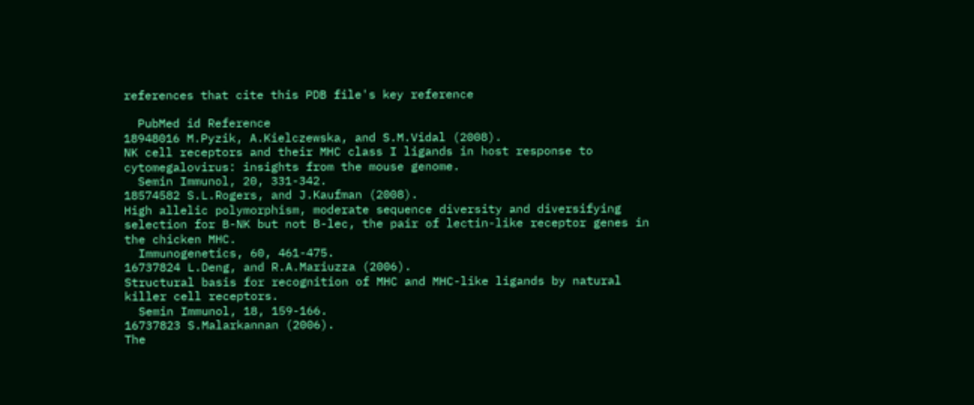references that cite this PDB file's key reference

  PubMed id Reference
18948016 M.Pyzik, A.Kielczewska, and S.M.Vidal (2008).
NK cell receptors and their MHC class I ligands in host response to cytomegalovirus: insights from the mouse genome.
  Semin Immunol, 20, 331-342.
18574582 S.L.Rogers, and J.Kaufman (2008).
High allelic polymorphism, moderate sequence diversity and diversifying selection for B-NK but not B-lec, the pair of lectin-like receptor genes in the chicken MHC.
  Immunogenetics, 60, 461-475.
16737824 L.Deng, and R.A.Mariuzza (2006).
Structural basis for recognition of MHC and MHC-like ligands by natural killer cell receptors.
  Semin Immunol, 18, 159-166.
16737823 S.Malarkannan (2006).
The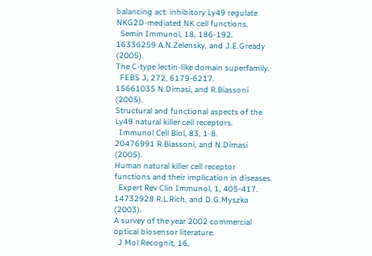balancing act: inhibitory Ly49 regulate NKG2D-mediated NK cell functions.
  Semin Immunol, 18, 186-192.
16336259 A.N.Zelensky, and J.E.Gready (2005).
The C-type lectin-like domain superfamily.
  FEBS J, 272, 6179-6217.
15661035 N.Dimasi, and R.Biassoni (2005).
Structural and functional aspects of the Ly49 natural killer cell receptors.
  Immunol Cell Biol, 83, 1-8.
20476991 R.Biassoni, and N.Dimasi (2005).
Human natural killer cell receptor functions and their implication in diseases.
  Expert Rev Clin Immunol, 1, 405-417.
14732928 R.L.Rich, and D.G.Myszka (2003).
A survey of the year 2002 commercial optical biosensor literature.
  J Mol Recognit, 16,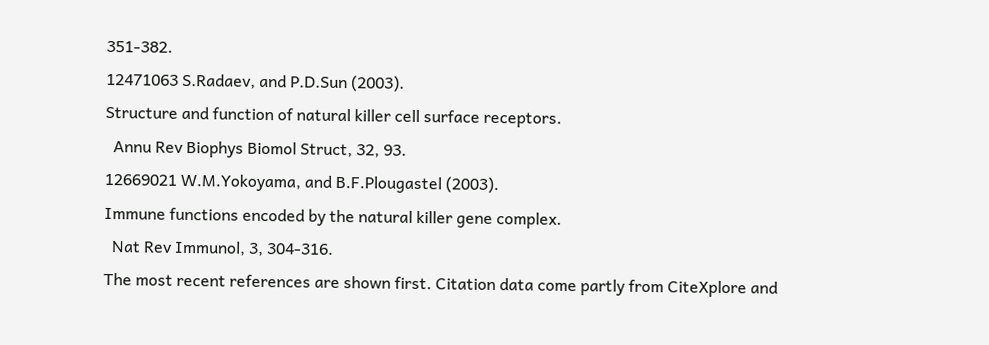351-382.
12471063 S.Radaev, and P.D.Sun (2003).
Structure and function of natural killer cell surface receptors.
  Annu Rev Biophys Biomol Struct, 32, 93.
12669021 W.M.Yokoyama, and B.F.Plougastel (2003).
Immune functions encoded by the natural killer gene complex.
  Nat Rev Immunol, 3, 304-316.
The most recent references are shown first. Citation data come partly from CiteXplore and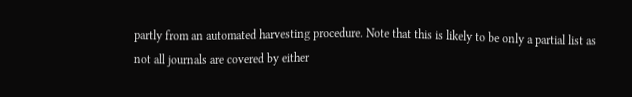partly from an automated harvesting procedure. Note that this is likely to be only a partial list as not all journals are covered by either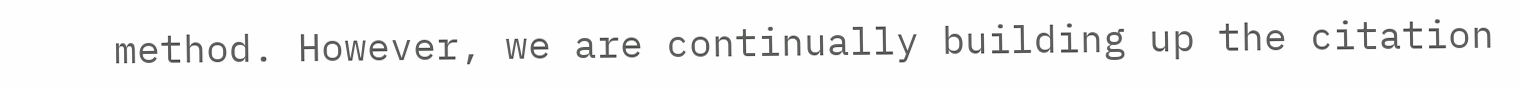method. However, we are continually building up the citation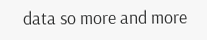data so more and more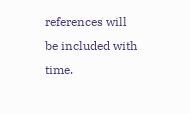references will be included with time.